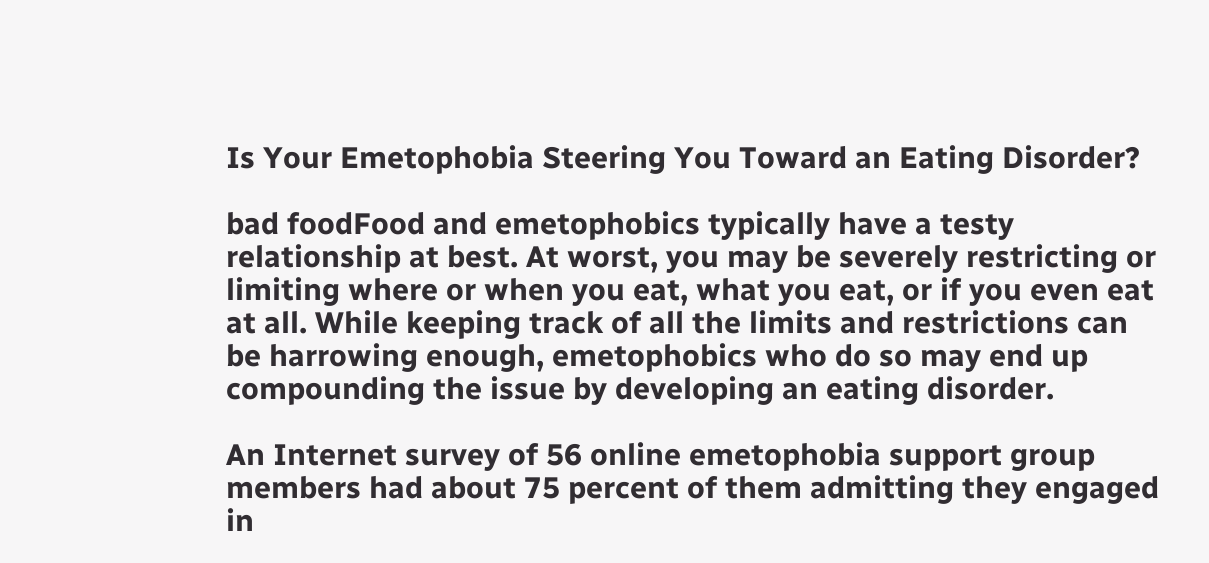Is Your Emetophobia Steering You Toward an Eating Disorder?

bad foodFood and emetophobics typically have a testy relationship at best. At worst, you may be severely restricting or limiting where or when you eat, what you eat, or if you even eat at all. While keeping track of all the limits and restrictions can be harrowing enough, emetophobics who do so may end up compounding the issue by developing an eating disorder.

An Internet survey of 56 online emetophobia support group members had about 75 percent of them admitting they engaged in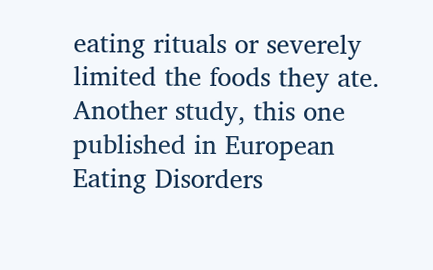eating rituals or severely limited the foods they ate. Another study, this one published in European Eating Disorders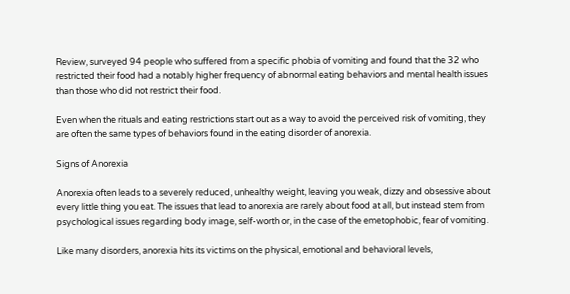Review, surveyed 94 people who suffered from a specific phobia of vomiting and found that the 32 who restricted their food had a notably higher frequency of abnormal eating behaviors and mental health issues than those who did not restrict their food.

Even when the rituals and eating restrictions start out as a way to avoid the perceived risk of vomiting, they are often the same types of behaviors found in the eating disorder of anorexia.

Signs of Anorexia

Anorexia often leads to a severely reduced, unhealthy weight, leaving you weak, dizzy and obsessive about every little thing you eat. The issues that lead to anorexia are rarely about food at all, but instead stem from psychological issues regarding body image, self-worth or, in the case of the emetophobic, fear of vomiting.

Like many disorders, anorexia hits its victims on the physical, emotional and behavioral levels,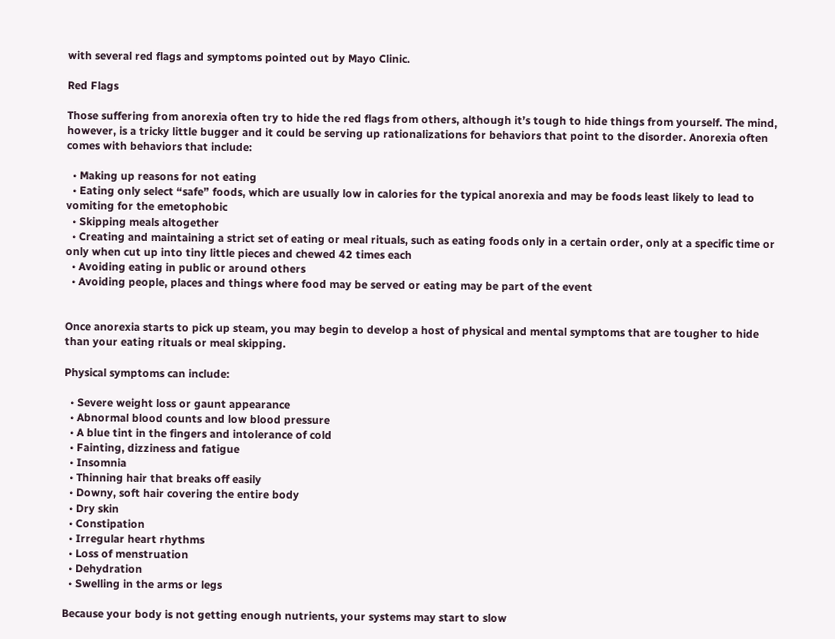with several red flags and symptoms pointed out by Mayo Clinic.

Red Flags

Those suffering from anorexia often try to hide the red flags from others, although it’s tough to hide things from yourself. The mind, however, is a tricky little bugger and it could be serving up rationalizations for behaviors that point to the disorder. Anorexia often comes with behaviors that include:

  • Making up reasons for not eating
  • Eating only select “safe” foods, which are usually low in calories for the typical anorexia and may be foods least likely to lead to vomiting for the emetophobic
  • Skipping meals altogether
  • Creating and maintaining a strict set of eating or meal rituals, such as eating foods only in a certain order, only at a specific time or only when cut up into tiny little pieces and chewed 42 times each
  • Avoiding eating in public or around others
  • Avoiding people, places and things where food may be served or eating may be part of the event


Once anorexia starts to pick up steam, you may begin to develop a host of physical and mental symptoms that are tougher to hide than your eating rituals or meal skipping.

Physical symptoms can include:

  • Severe weight loss or gaunt appearance
  • Abnormal blood counts and low blood pressure
  • A blue tint in the fingers and intolerance of cold
  • Fainting, dizziness and fatigue
  • Insomnia
  • Thinning hair that breaks off easily
  • Downy, soft hair covering the entire body
  • Dry skin
  • Constipation
  • Irregular heart rhythms
  • Loss of menstruation
  • Dehydration
  • Swelling in the arms or legs

Because your body is not getting enough nutrients, your systems may start to slow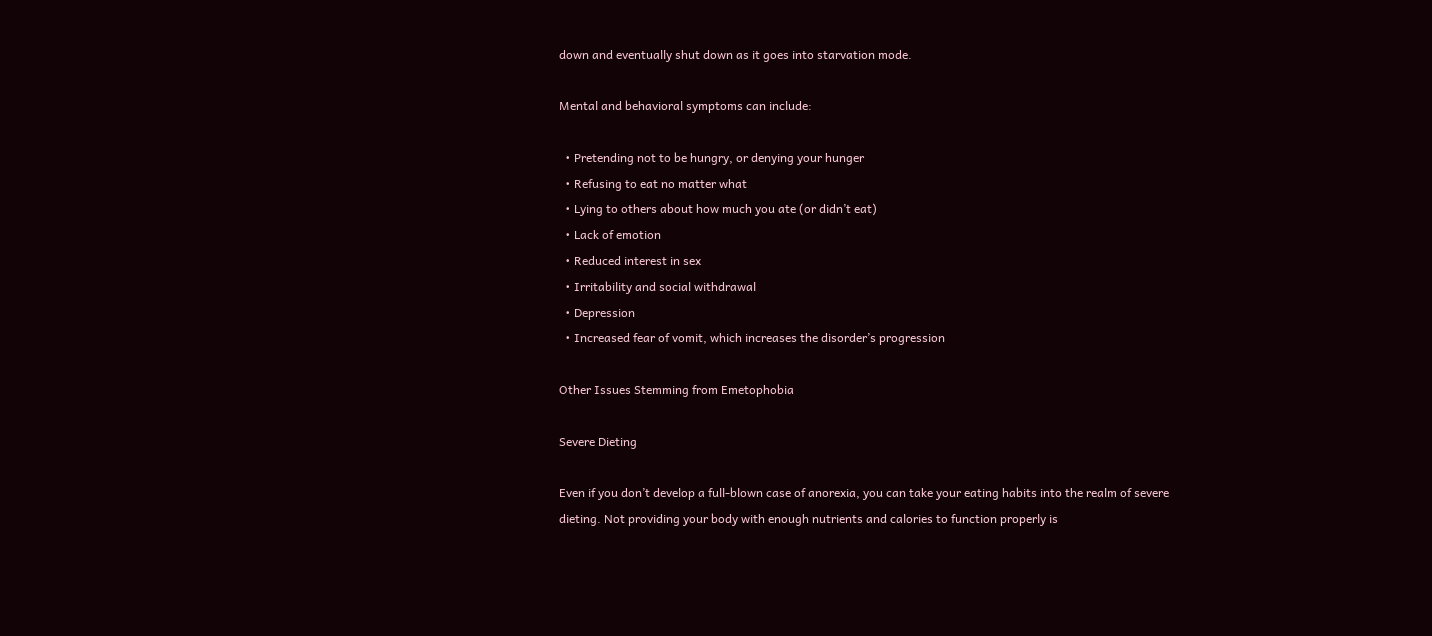down and eventually shut down as it goes into starvation mode.

Mental and behavioral symptoms can include:

  • Pretending not to be hungry, or denying your hunger
  • Refusing to eat no matter what
  • Lying to others about how much you ate (or didn’t eat)
  • Lack of emotion
  • Reduced interest in sex
  • Irritability and social withdrawal
  • Depression
  • Increased fear of vomit, which increases the disorder’s progression

Other Issues Stemming from Emetophobia

Severe Dieting

Even if you don’t develop a full-blown case of anorexia, you can take your eating habits into the realm of severe dieting. Not providing your body with enough nutrients and calories to function properly is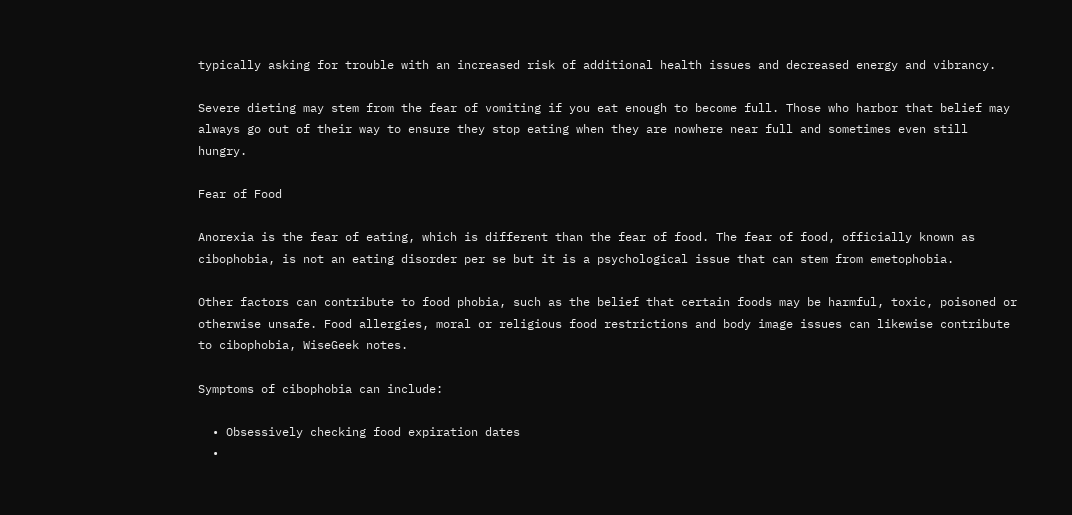typically asking for trouble with an increased risk of additional health issues and decreased energy and vibrancy.

Severe dieting may stem from the fear of vomiting if you eat enough to become full. Those who harbor that belief may always go out of their way to ensure they stop eating when they are nowhere near full and sometimes even still hungry.

Fear of Food

Anorexia is the fear of eating, which is different than the fear of food. The fear of food, officially known as cibophobia, is not an eating disorder per se but it is a psychological issue that can stem from emetophobia.

Other factors can contribute to food phobia, such as the belief that certain foods may be harmful, toxic, poisoned or otherwise unsafe. Food allergies, moral or religious food restrictions and body image issues can likewise contribute to cibophobia, WiseGeek notes.

Symptoms of cibophobia can include:

  • Obsessively checking food expiration dates
  •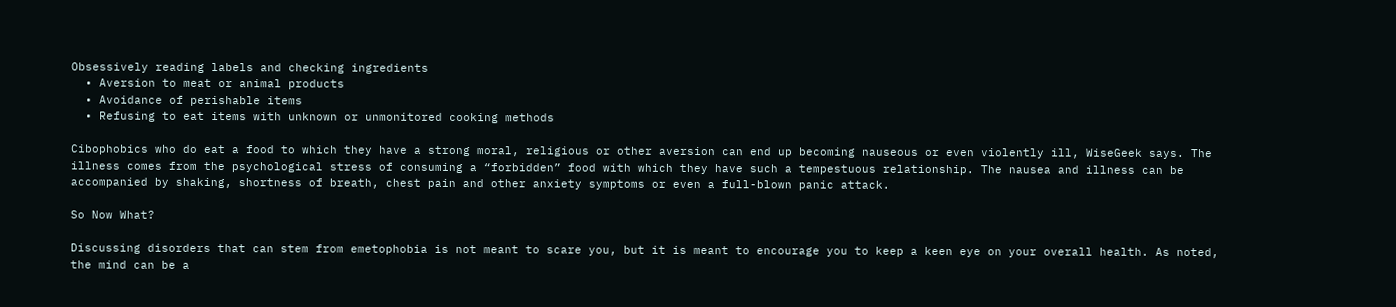Obsessively reading labels and checking ingredients
  • Aversion to meat or animal products
  • Avoidance of perishable items
  • Refusing to eat items with unknown or unmonitored cooking methods

Cibophobics who do eat a food to which they have a strong moral, religious or other aversion can end up becoming nauseous or even violently ill, WiseGeek says. The illness comes from the psychological stress of consuming a “forbidden” food with which they have such a tempestuous relationship. The nausea and illness can be accompanied by shaking, shortness of breath, chest pain and other anxiety symptoms or even a full-blown panic attack.

So Now What?

Discussing disorders that can stem from emetophobia is not meant to scare you, but it is meant to encourage you to keep a keen eye on your overall health. As noted, the mind can be a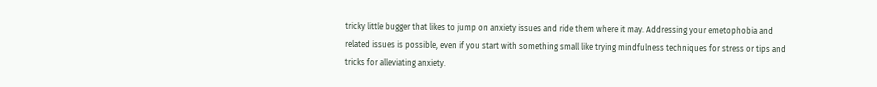tricky little bugger that likes to jump on anxiety issues and ride them where it may. Addressing your emetophobia and related issues is possible, even if you start with something small like trying mindfulness techniques for stress or tips and tricks for alleviating anxiety.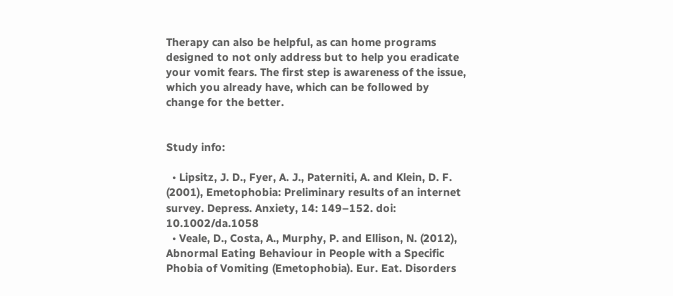Therapy can also be helpful, as can home programs designed to not only address but to help you eradicate your vomit fears. The first step is awareness of the issue, which you already have, which can be followed by change for the better.


Study info:

  • Lipsitz, J. D., Fyer, A. J., Paterniti, A. and Klein, D. F. (2001), Emetophobia: Preliminary results of an internet survey. Depress. Anxiety, 14: 149–152. doi: 10.1002/da.1058
  • Veale, D., Costa, A., Murphy, P. and Ellison, N. (2012), Abnormal Eating Behaviour in People with a Specific Phobia of Vomiting (Emetophobia). Eur. Eat. Disorders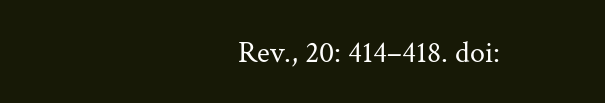Rev., 20: 414–418. doi: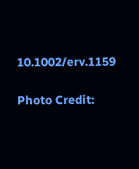10.1002/erv.1159

Photo Credit: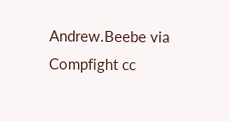Andrew.Beebe via Compfight cc